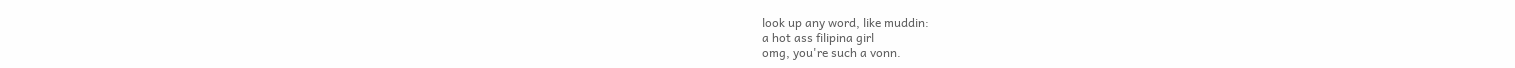look up any word, like muddin:
a hot ass filipina girl
omg, you're such a vonn.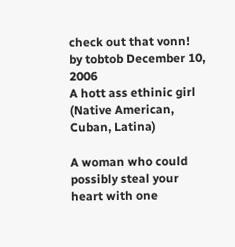check out that vonn!
by tobtob December 10, 2006
A hott ass ethinic girl (Native American, Cuban, Latina)

A woman who could possibly steal your heart with one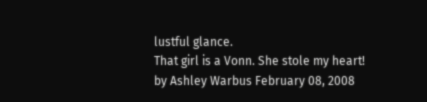lustful glance.
That girl is a Vonn. She stole my heart!
by Ashley Warbus February 08, 2008